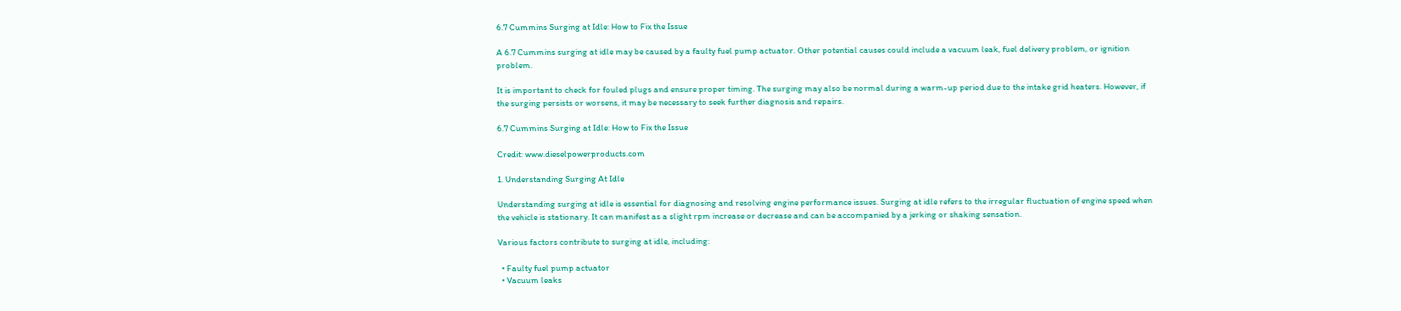6.7 Cummins Surging at Idle: How to Fix the Issue

A 6.7 Cummins surging at idle may be caused by a faulty fuel pump actuator. Other potential causes could include a vacuum leak, fuel delivery problem, or ignition problem.

It is important to check for fouled plugs and ensure proper timing. The surging may also be normal during a warm-up period due to the intake grid heaters. However, if the surging persists or worsens, it may be necessary to seek further diagnosis and repairs.

6.7 Cummins Surging at Idle: How to Fix the Issue

Credit: www.dieselpowerproducts.com

1. Understanding Surging At Idle

Understanding surging at idle is essential for diagnosing and resolving engine performance issues. Surging at idle refers to the irregular fluctuation of engine speed when the vehicle is stationary. It can manifest as a slight rpm increase or decrease and can be accompanied by a jerking or shaking sensation.

Various factors contribute to surging at idle, including:

  • Faulty fuel pump actuator
  • Vacuum leaks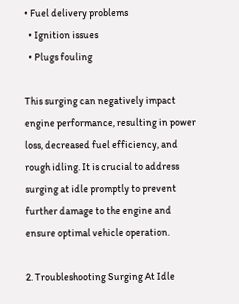• Fuel delivery problems
  • Ignition issues
  • Plugs fouling

This surging can negatively impact engine performance, resulting in power loss, decreased fuel efficiency, and rough idling. It is crucial to address surging at idle promptly to prevent further damage to the engine and ensure optimal vehicle operation.

2. Troubleshooting Surging At Idle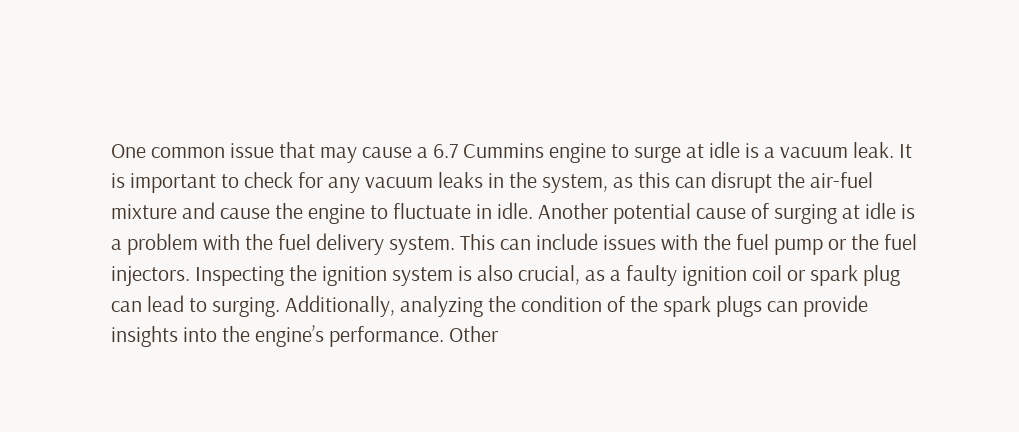One common issue that may cause a 6.7 Cummins engine to surge at idle is a vacuum leak. It is important to check for any vacuum leaks in the system, as this can disrupt the air-fuel mixture and cause the engine to fluctuate in idle. Another potential cause of surging at idle is a problem with the fuel delivery system. This can include issues with the fuel pump or the fuel injectors. Inspecting the ignition system is also crucial, as a faulty ignition coil or spark plug can lead to surging. Additionally, analyzing the condition of the spark plugs can provide insights into the engine’s performance. Other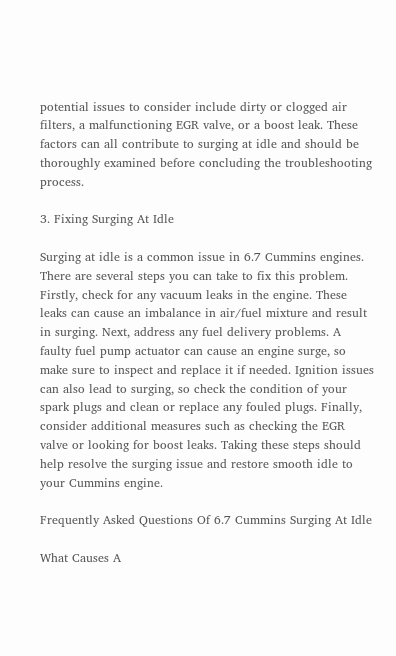potential issues to consider include dirty or clogged air filters, a malfunctioning EGR valve, or a boost leak. These factors can all contribute to surging at idle and should be thoroughly examined before concluding the troubleshooting process.

3. Fixing Surging At Idle

Surging at idle is a common issue in 6.7 Cummins engines. There are several steps you can take to fix this problem. Firstly, check for any vacuum leaks in the engine. These leaks can cause an imbalance in air/fuel mixture and result in surging. Next, address any fuel delivery problems. A faulty fuel pump actuator can cause an engine surge, so make sure to inspect and replace it if needed. Ignition issues can also lead to surging, so check the condition of your spark plugs and clean or replace any fouled plugs. Finally, consider additional measures such as checking the EGR valve or looking for boost leaks. Taking these steps should help resolve the surging issue and restore smooth idle to your Cummins engine.

Frequently Asked Questions Of 6.7 Cummins Surging At Idle

What Causes A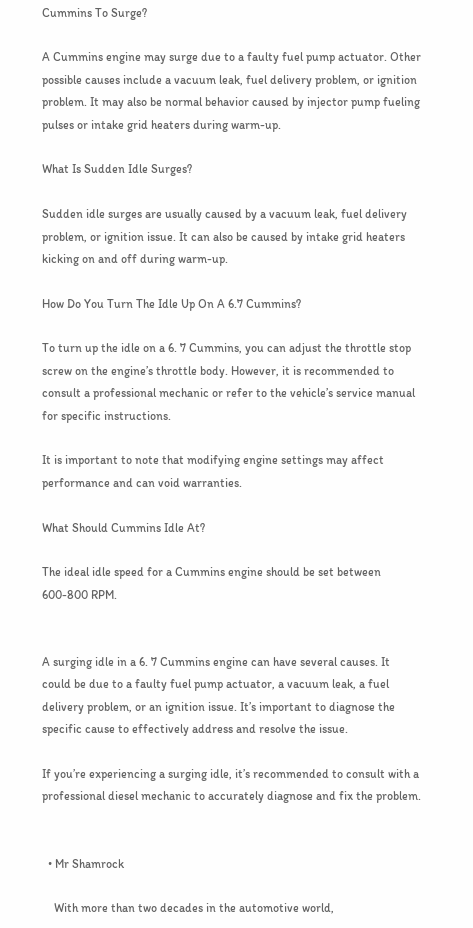Cummins To Surge?

A Cummins engine may surge due to a faulty fuel pump actuator. Other possible causes include a vacuum leak, fuel delivery problem, or ignition problem. It may also be normal behavior caused by injector pump fueling pulses or intake grid heaters during warm-up.

What Is Sudden Idle Surges?

Sudden idle surges are usually caused by a vacuum leak, fuel delivery problem, or ignition issue. It can also be caused by intake grid heaters kicking on and off during warm-up.

How Do You Turn The Idle Up On A 6.7 Cummins?

To turn up the idle on a 6. 7 Cummins, you can adjust the throttle stop screw on the engine’s throttle body. However, it is recommended to consult a professional mechanic or refer to the vehicle’s service manual for specific instructions.

It is important to note that modifying engine settings may affect performance and can void warranties.

What Should Cummins Idle At?

The ideal idle speed for a Cummins engine should be set between 600-800 RPM.


A surging idle in a 6. 7 Cummins engine can have several causes. It could be due to a faulty fuel pump actuator, a vacuum leak, a fuel delivery problem, or an ignition issue. It’s important to diagnose the specific cause to effectively address and resolve the issue.

If you’re experiencing a surging idle, it’s recommended to consult with a professional diesel mechanic to accurately diagnose and fix the problem.


  • Mr Shamrock

    With more than two decades in the automotive world,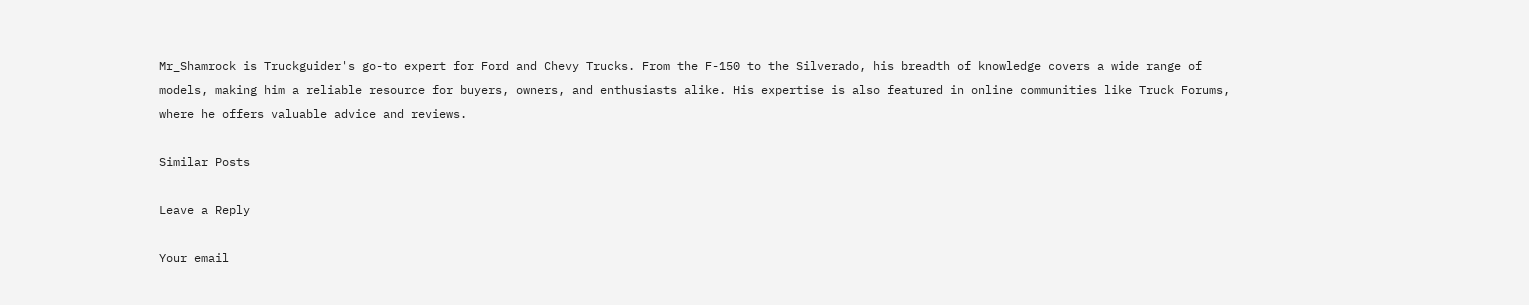Mr_Shamrock is Truckguider's go-to expert for Ford and Chevy Trucks. From the F-150 to the Silverado, his breadth of knowledge covers a wide range of models, making him a reliable resource for buyers, owners, and enthusiasts alike. His expertise is also featured in online communities like Truck Forums, where he offers valuable advice and reviews.

Similar Posts

Leave a Reply

Your email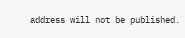address will not be published.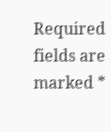Required fields are marked *